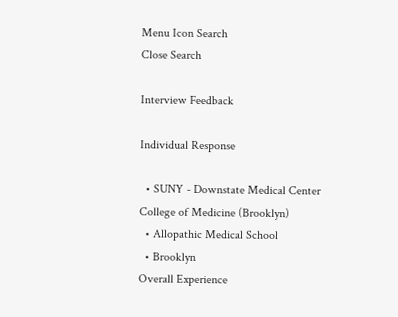Menu Icon Search
Close Search

Interview Feedback

Individual Response

  • SUNY - Downstate Medical Center College of Medicine (Brooklyn)
  • Allopathic Medical School
  • Brooklyn
Overall Experience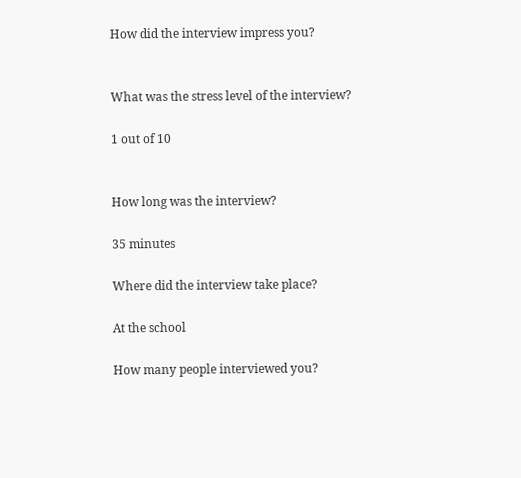How did the interview impress you?


What was the stress level of the interview?

1 out of 10


How long was the interview?

35 minutes

Where did the interview take place?

At the school

How many people interviewed you?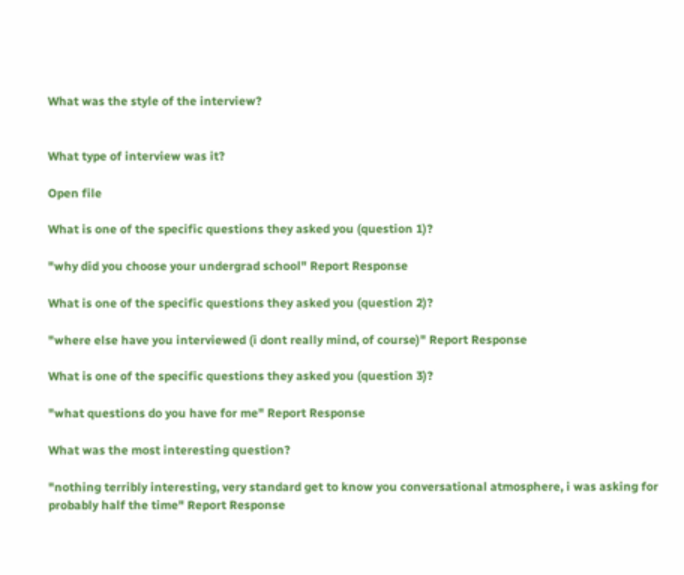What was the style of the interview?


What type of interview was it?

Open file

What is one of the specific questions they asked you (question 1)?

"why did you choose your undergrad school" Report Response

What is one of the specific questions they asked you (question 2)?

"where else have you interviewed (i dont really mind, of course)" Report Response

What is one of the specific questions they asked you (question 3)?

"what questions do you have for me" Report Response

What was the most interesting question?

"nothing terribly interesting, very standard get to know you conversational atmosphere, i was asking for probably half the time" Report Response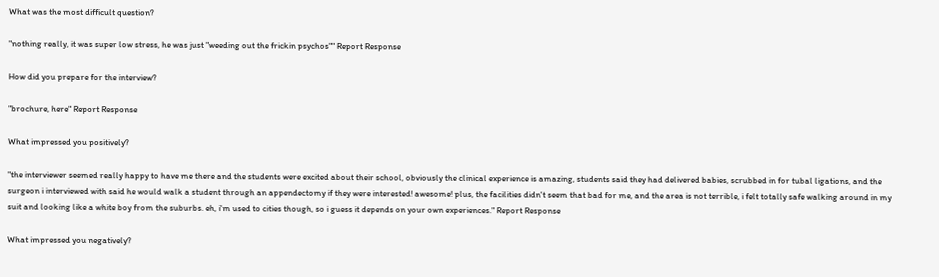What was the most difficult question?

"nothing really, it was super low stress, he was just "weeding out the frickin psychos"" Report Response

How did you prepare for the interview?

"brochure, here" Report Response

What impressed you positively?

"the interviewer seemed really happy to have me there and the students were excited about their school, obviously the clinical experience is amazing, students said they had delivered babies, scrubbed in for tubal ligations, and the surgeon i interviewed with said he would walk a student through an appendectomy if they were interested! awesome! plus, the facilities didn't seem that bad for me, and the area is not terrible, i felt totally safe walking around in my suit and looking like a white boy from the suburbs. eh, i'm used to cities though, so i guess it depends on your own experiences." Report Response

What impressed you negatively?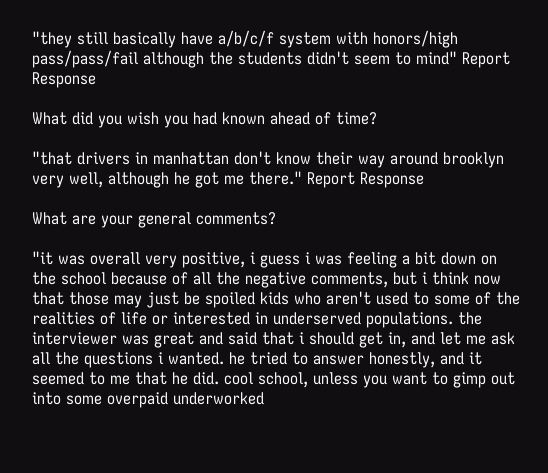"they still basically have a/b/c/f system with honors/high pass/pass/fail although the students didn't seem to mind" Report Response

What did you wish you had known ahead of time?

"that drivers in manhattan don't know their way around brooklyn very well, although he got me there." Report Response

What are your general comments?

"it was overall very positive, i guess i was feeling a bit down on the school because of all the negative comments, but i think now that those may just be spoiled kids who aren't used to some of the realities of life or interested in underserved populations. the interviewer was great and said that i should get in, and let me ask all the questions i wanted. he tried to answer honestly, and it seemed to me that he did. cool school, unless you want to gimp out into some overpaid underworked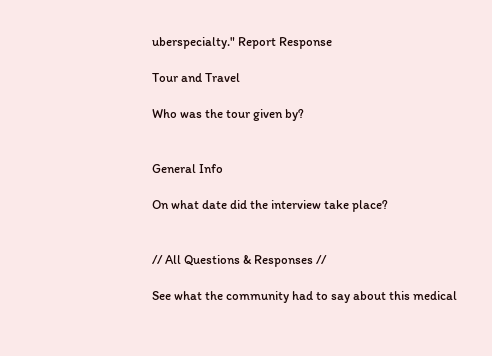uberspecialty." Report Response

Tour and Travel

Who was the tour given by?


General Info

On what date did the interview take place?


// All Questions & Responses //

See what the community had to say about this medical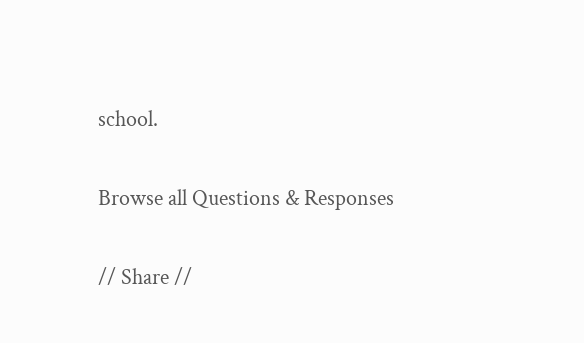school.

Browse all Questions & Responses

// Share //